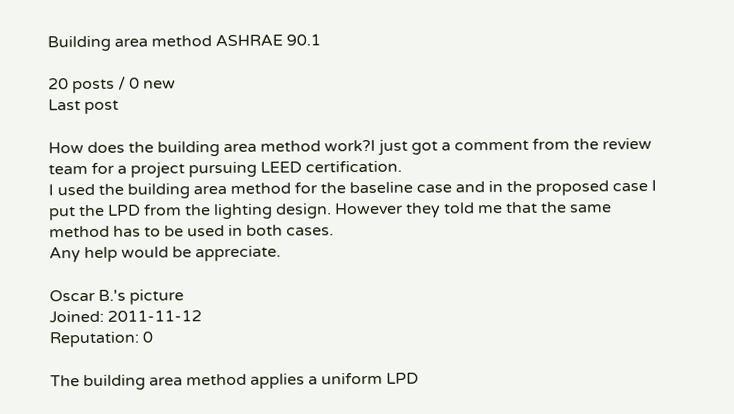Building area method ASHRAE 90.1

20 posts / 0 new
Last post

How does the building area method work?I just got a comment from the review team for a project pursuing LEED certification.
I used the building area method for the baseline case and in the proposed case I put the LPD from the lighting design. However they told me that the same method has to be used in both cases.
Any help would be appreciate.

Oscar B.'s picture
Joined: 2011-11-12
Reputation: 0

The building area method applies a uniform LPD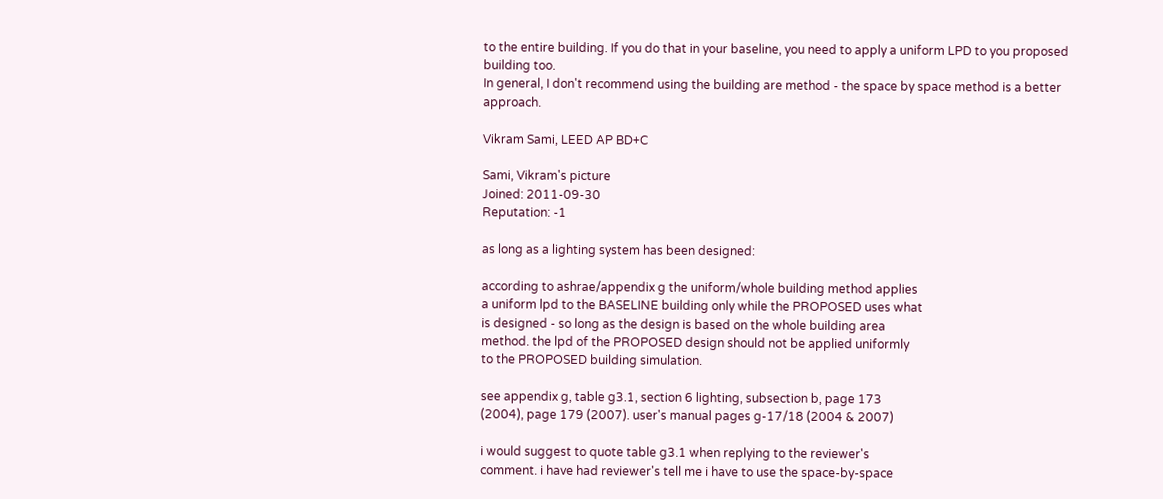to the entire building. If you do that in your baseline, you need to apply a uniform LPD to you proposed building too.
In general, I don't recommend using the building are method - the space by space method is a better approach.

Vikram Sami, LEED AP BD+C

Sami, Vikram's picture
Joined: 2011-09-30
Reputation: -1

as long as a lighting system has been designed:

according to ashrae/appendix g the uniform/whole building method applies
a uniform lpd to the BASELINE building only while the PROPOSED uses what
is designed - so long as the design is based on the whole building area
method. the lpd of the PROPOSED design should not be applied uniformly
to the PROPOSED building simulation.

see appendix g, table g3.1, section 6 lighting, subsection b, page 173
(2004), page 179 (2007). user's manual pages g-17/18 (2004 & 2007)

i would suggest to quote table g3.1 when replying to the reviewer's
comment. i have had reviewer's tell me i have to use the space-by-space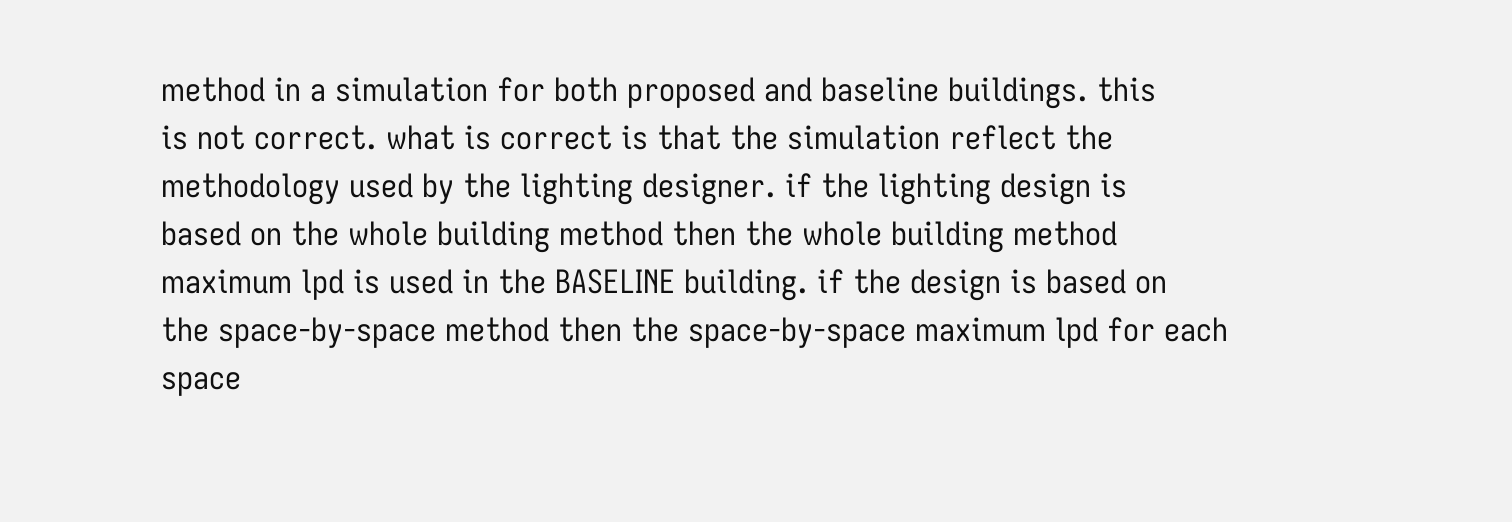method in a simulation for both proposed and baseline buildings. this
is not correct. what is correct is that the simulation reflect the
methodology used by the lighting designer. if the lighting design is
based on the whole building method then the whole building method
maximum lpd is used in the BASELINE building. if the design is based on
the space-by-space method then the space-by-space maximum lpd for each
space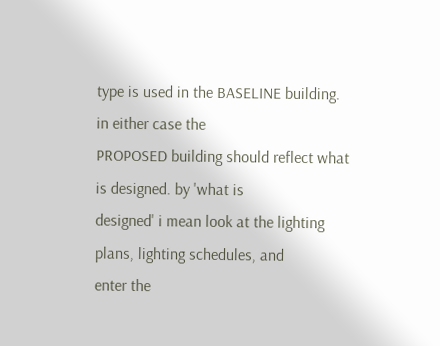type is used in the BASELINE building. in either case the
PROPOSED building should reflect what is designed. by 'what is
designed' i mean look at the lighting plans, lighting schedules, and
enter the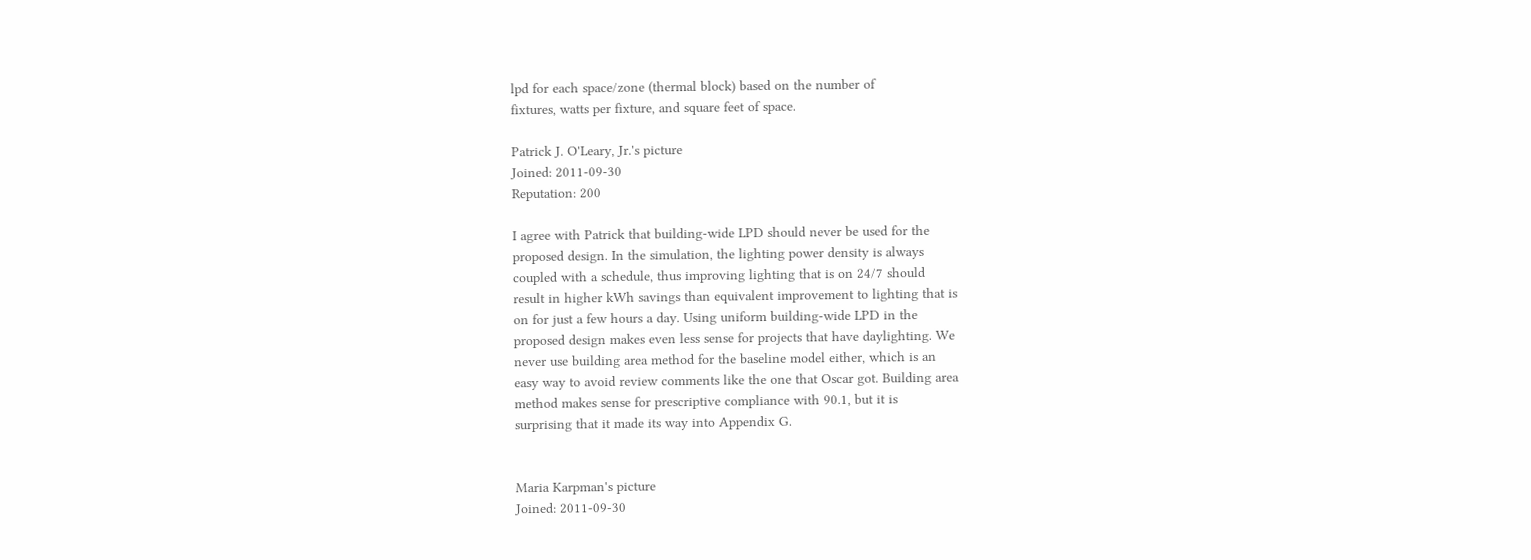lpd for each space/zone (thermal block) based on the number of
fixtures, watts per fixture, and square feet of space.

Patrick J. O'Leary, Jr.'s picture
Joined: 2011-09-30
Reputation: 200

I agree with Patrick that building-wide LPD should never be used for the
proposed design. In the simulation, the lighting power density is always
coupled with a schedule, thus improving lighting that is on 24/7 should
result in higher kWh savings than equivalent improvement to lighting that is
on for just a few hours a day. Using uniform building-wide LPD in the
proposed design makes even less sense for projects that have daylighting. We
never use building area method for the baseline model either, which is an
easy way to avoid review comments like the one that Oscar got. Building area
method makes sense for prescriptive compliance with 90.1, but it is
surprising that it made its way into Appendix G.


Maria Karpman's picture
Joined: 2011-09-30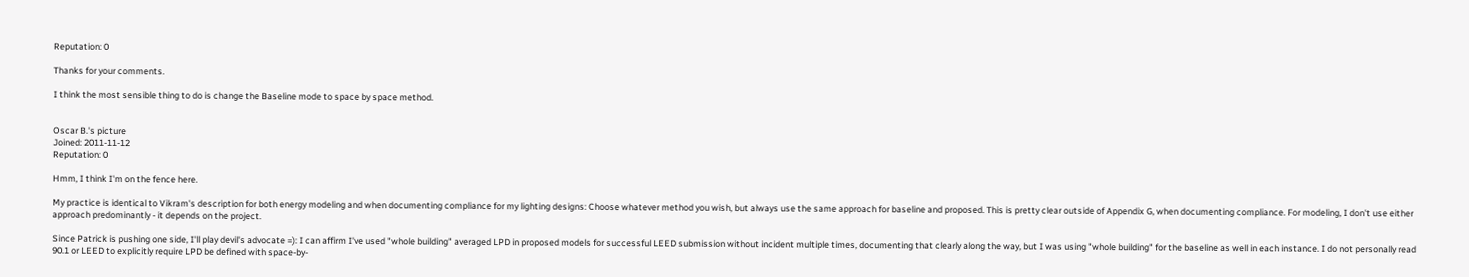Reputation: 0

Thanks for your comments.

I think the most sensible thing to do is change the Baseline mode to space by space method.


Oscar B.'s picture
Joined: 2011-11-12
Reputation: 0

Hmm, I think I'm on the fence here.

My practice is identical to Vikram's description for both energy modeling and when documenting compliance for my lighting designs: Choose whatever method you wish, but always use the same approach for baseline and proposed. This is pretty clear outside of Appendix G, when documenting compliance. For modeling, I don't use either approach predominantly - it depends on the project.

Since Patrick is pushing one side, I'll play devil's advocate =): I can affirm I've used "whole building" averaged LPD in proposed models for successful LEED submission without incident multiple times, documenting that clearly along the way, but I was using "whole building" for the baseline as well in each instance. I do not personally read 90.1 or LEED to explicitly require LPD be defined with space-by-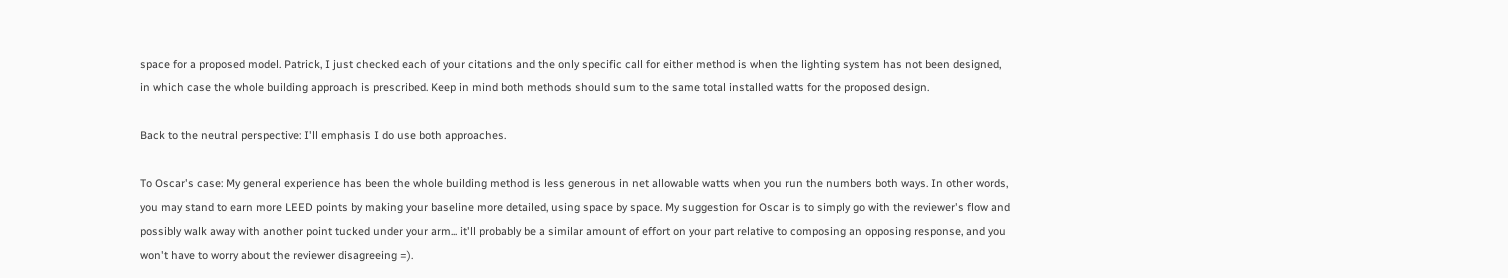space for a proposed model. Patrick, I just checked each of your citations and the only specific call for either method is when the lighting system has not been designed, in which case the whole building approach is prescribed. Keep in mind both methods should sum to the same total installed watts for the proposed design.

Back to the neutral perspective: I'll emphasis I do use both approaches.

To Oscar's case: My general experience has been the whole building method is less generous in net allowable watts when you run the numbers both ways. In other words, you may stand to earn more LEED points by making your baseline more detailed, using space by space. My suggestion for Oscar is to simply go with the reviewer's flow and possibly walk away with another point tucked under your arm... it'll probably be a similar amount of effort on your part relative to composing an opposing response, and you won't have to worry about the reviewer disagreeing =).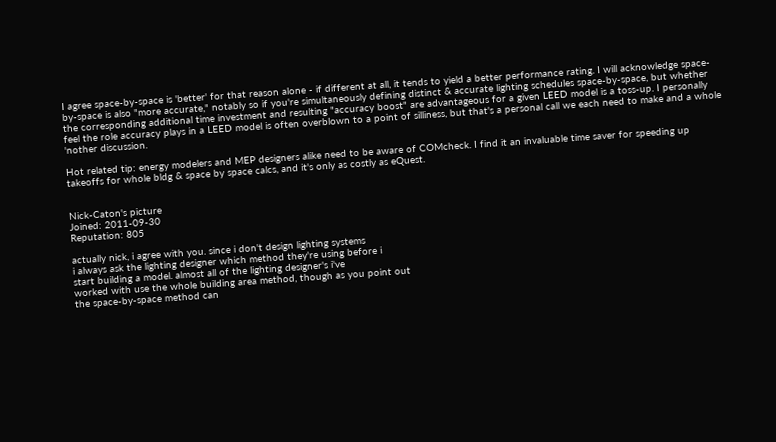I agree space-by-space is 'better' for that reason alone - if different at all, it tends to yield a better performance rating. I will acknowledge space-by-space is also "more accurate," notably so if you're simultaneously defining distinct & accurate lighting schedules space-by-space, but whether the corresponding additional time investment and resulting "accuracy boost" are advantageous for a given LEED model is a toss-up. I personally feel the role accuracy plays in a LEED model is often overblown to a point of silliness, but that's a personal call we each need to make and a whole 'nother discussion.

Hot related tip: energy modelers and MEP designers alike need to be aware of COMcheck. I find it an invaluable time saver for speeding up takeoffs for whole bldg & space by space calcs, and it's only as costly as eQuest.


Nick-Caton's picture
Joined: 2011-09-30
Reputation: 805

actually nick, i agree with you. since i don't design lighting systems
i always ask the lighting designer which method they're using before i
start building a model. almost all of the lighting designer's i've
worked with use the whole building area method, though as you point out
the space-by-space method can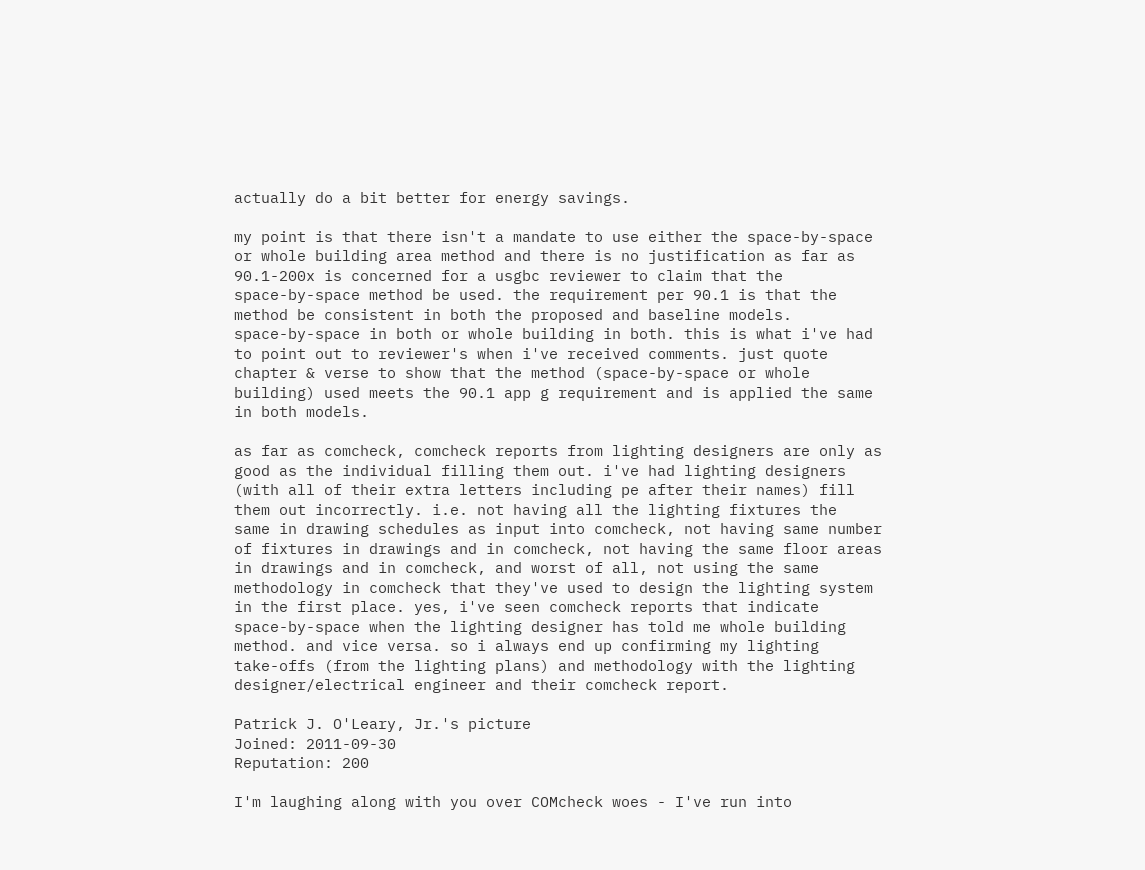actually do a bit better for energy savings.

my point is that there isn't a mandate to use either the space-by-space
or whole building area method and there is no justification as far as
90.1-200x is concerned for a usgbc reviewer to claim that the
space-by-space method be used. the requirement per 90.1 is that the
method be consistent in both the proposed and baseline models.
space-by-space in both or whole building in both. this is what i've had
to point out to reviewer's when i've received comments. just quote
chapter & verse to show that the method (space-by-space or whole
building) used meets the 90.1 app g requirement and is applied the same
in both models.

as far as comcheck, comcheck reports from lighting designers are only as
good as the individual filling them out. i've had lighting designers
(with all of their extra letters including pe after their names) fill
them out incorrectly. i.e. not having all the lighting fixtures the
same in drawing schedules as input into comcheck, not having same number
of fixtures in drawings and in comcheck, not having the same floor areas
in drawings and in comcheck, and worst of all, not using the same
methodology in comcheck that they've used to design the lighting system
in the first place. yes, i've seen comcheck reports that indicate
space-by-space when the lighting designer has told me whole building
method. and vice versa. so i always end up confirming my lighting
take-offs (from the lighting plans) and methodology with the lighting
designer/electrical engineer and their comcheck report.

Patrick J. O'Leary, Jr.'s picture
Joined: 2011-09-30
Reputation: 200

I'm laughing along with you over COMcheck woes - I've run into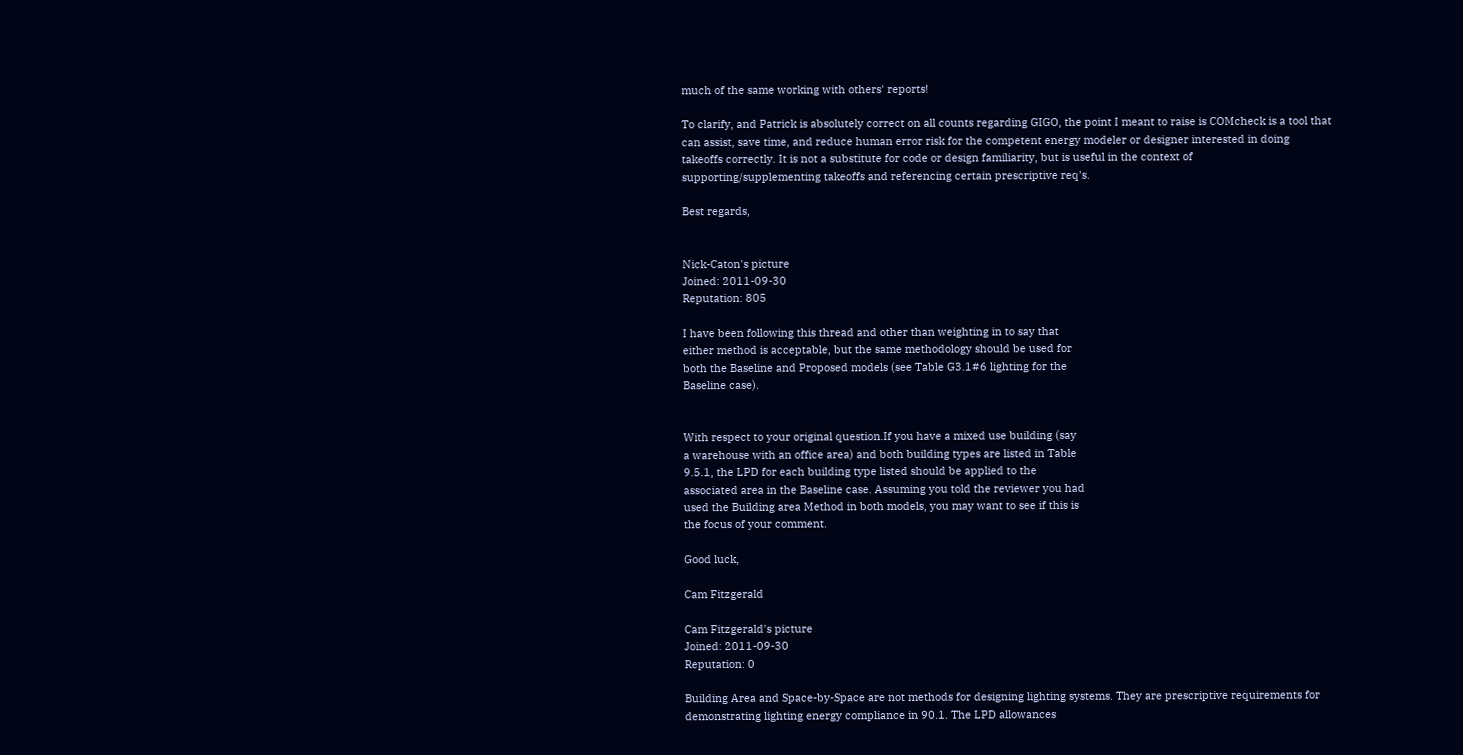much of the same working with others' reports!

To clarify, and Patrick is absolutely correct on all counts regarding GIGO, the point I meant to raise is COMcheck is a tool that can assist, save time, and reduce human error risk for the competent energy modeler or designer interested in doing takeoffs correctly. It is not a substitute for code or design familiarity, but is useful in the context of supporting/supplementing takeoffs and referencing certain prescriptive req's.

Best regards,


Nick-Caton's picture
Joined: 2011-09-30
Reputation: 805

I have been following this thread and other than weighting in to say that
either method is acceptable, but the same methodology should be used for
both the Baseline and Proposed models (see Table G3.1#6 lighting for the
Baseline case).


With respect to your original question.If you have a mixed use building (say
a warehouse with an office area) and both building types are listed in Table
9.5.1, the LPD for each building type listed should be applied to the
associated area in the Baseline case. Assuming you told the reviewer you had
used the Building area Method in both models, you may want to see if this is
the focus of your comment.

Good luck,

Cam Fitzgerald

Cam Fitzgerald's picture
Joined: 2011-09-30
Reputation: 0

Building Area and Space-by-Space are not methods for designing lighting systems. They are prescriptive requirements for demonstrating lighting energy compliance in 90.1. The LPD allowances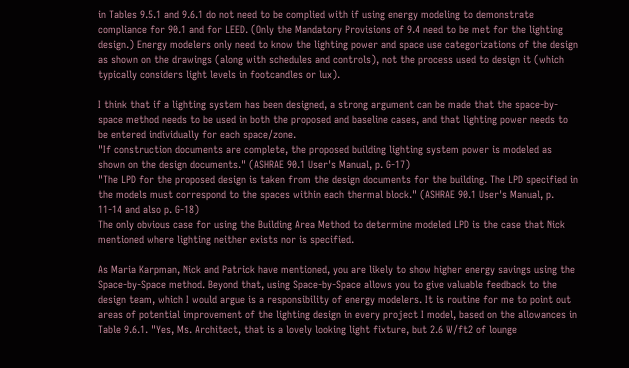in Tables 9.5.1 and 9.6.1 do not need to be complied with if using energy modeling to demonstrate compliance for 90.1 and for LEED. (Only the Mandatory Provisions of 9.4 need to be met for the lighting design.) Energy modelers only need to know the lighting power and space use categorizations of the design as shown on the drawings (along with schedules and controls), not the process used to design it (which typically considers light levels in footcandles or lux).

I think that if a lighting system has been designed, a strong argument can be made that the space-by-space method needs to be used in both the proposed and baseline cases, and that lighting power needs to be entered individually for each space/zone.
"If construction documents are complete, the proposed building lighting system power is modeled as shown on the design documents." (ASHRAE 90.1 User's Manual, p. G-17)
"The LPD for the proposed design is taken from the design documents for the building. The LPD specified in the models must correspond to the spaces within each thermal block." (ASHRAE 90.1 User's Manual, p. 11-14 and also p. G-18)
The only obvious case for using the Building Area Method to determine modeled LPD is the case that Nick mentioned where lighting neither exists nor is specified.

As Maria Karpman, Nick and Patrick have mentioned, you are likely to show higher energy savings using the Space-by-Space method. Beyond that, using Space-by-Space allows you to give valuable feedback to the design team, which I would argue is a responsibility of energy modelers. It is routine for me to point out areas of potential improvement of the lighting design in every project I model, based on the allowances in Table 9.6.1. "Yes, Ms. Architect, that is a lovely looking light fixture, but 2.6 W/ft2 of lounge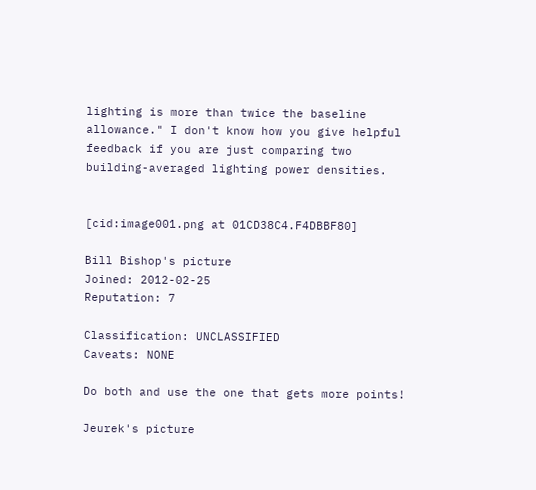lighting is more than twice the baseline allowance." I don't know how you give helpful feedback if you are just comparing two building-averaged lighting power densities.


[cid:image001.png at 01CD38C4.F4DBBF80]

Bill Bishop's picture
Joined: 2012-02-25
Reputation: 7

Classification: UNCLASSIFIED
Caveats: NONE

Do both and use the one that gets more points!

Jeurek's picture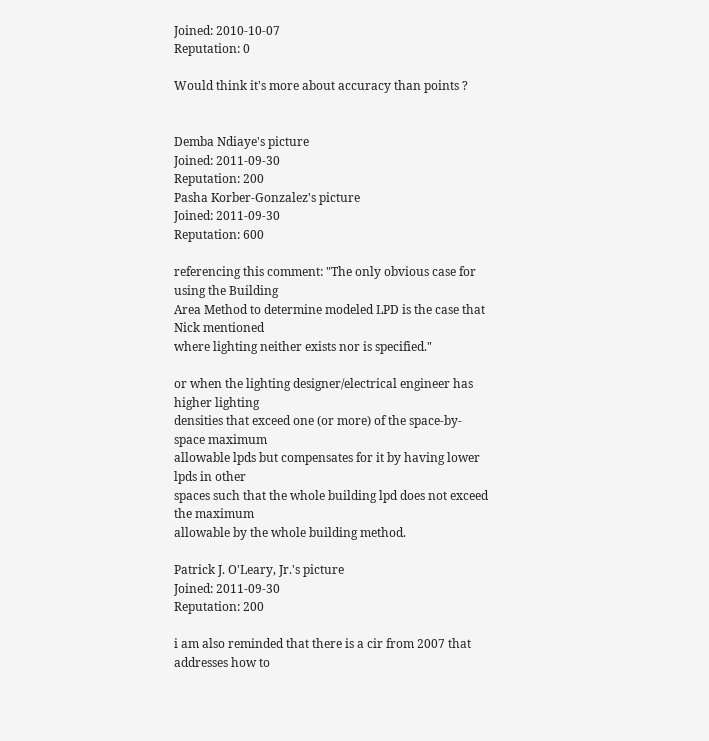Joined: 2010-10-07
Reputation: 0

Would think it's more about accuracy than points ?


Demba Ndiaye's picture
Joined: 2011-09-30
Reputation: 200
Pasha Korber-Gonzalez's picture
Joined: 2011-09-30
Reputation: 600

referencing this comment: "The only obvious case for using the Building
Area Method to determine modeled LPD is the case that Nick mentioned
where lighting neither exists nor is specified."

or when the lighting designer/electrical engineer has higher lighting
densities that exceed one (or more) of the space-by-space maximum
allowable lpds but compensates for it by having lower lpds in other
spaces such that the whole building lpd does not exceed the maximum
allowable by the whole building method.

Patrick J. O'Leary, Jr.'s picture
Joined: 2011-09-30
Reputation: 200

i am also reminded that there is a cir from 2007 that addresses how to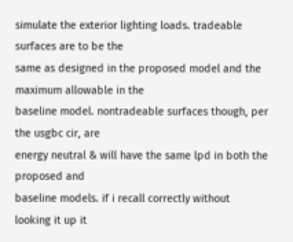simulate the exterior lighting loads. tradeable surfaces are to be the
same as designed in the proposed model and the maximum allowable in the
baseline model. nontradeable surfaces though, per the usgbc cir, are
energy neutral & will have the same lpd in both the proposed and
baseline models. if i recall correctly without looking it up it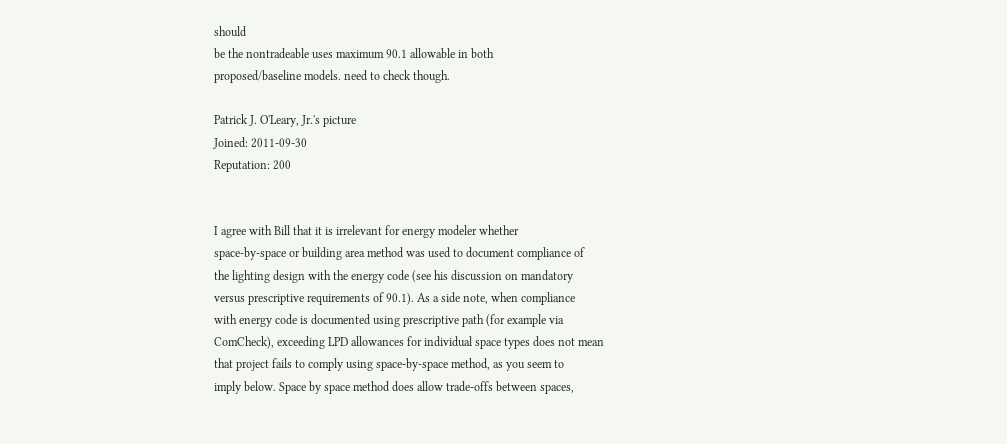should
be the nontradeable uses maximum 90.1 allowable in both
proposed/baseline models. need to check though.

Patrick J. O'Leary, Jr.'s picture
Joined: 2011-09-30
Reputation: 200


I agree with Bill that it is irrelevant for energy modeler whether
space-by-space or building area method was used to document compliance of
the lighting design with the energy code (see his discussion on mandatory
versus prescriptive requirements of 90.1). As a side note, when compliance
with energy code is documented using prescriptive path (for example via
ComCheck), exceeding LPD allowances for individual space types does not mean
that project fails to comply using space-by-space method, as you seem to
imply below. Space by space method does allow trade-offs between spaces,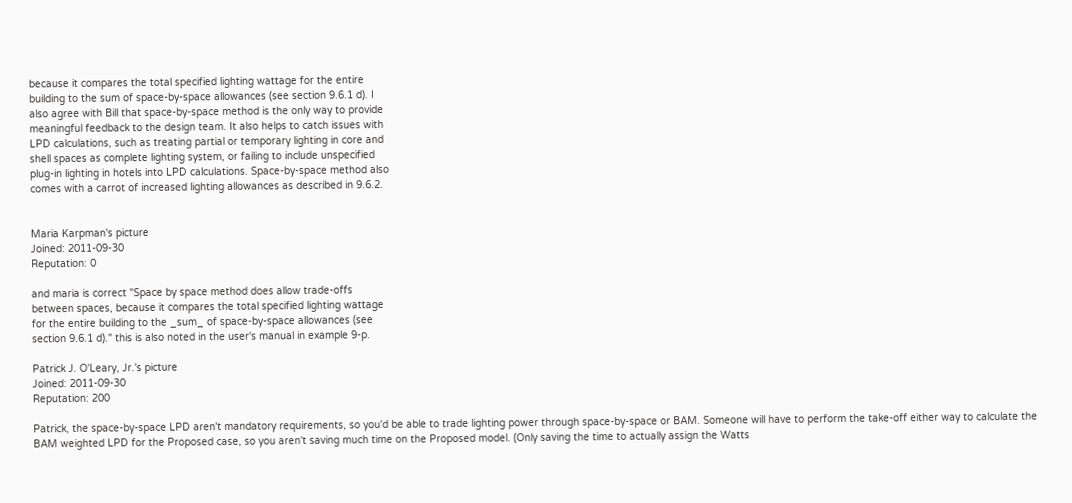because it compares the total specified lighting wattage for the entire
building to the sum of space-by-space allowances (see section 9.6.1 d). I
also agree with Bill that space-by-space method is the only way to provide
meaningful feedback to the design team. It also helps to catch issues with
LPD calculations, such as treating partial or temporary lighting in core and
shell spaces as complete lighting system, or failing to include unspecified
plug-in lighting in hotels into LPD calculations. Space-by-space method also
comes with a carrot of increased lighting allowances as described in 9.6.2.


Maria Karpman's picture
Joined: 2011-09-30
Reputation: 0

and maria is correct "Space by space method does allow trade-offs
between spaces, because it compares the total specified lighting wattage
for the entire building to the _sum_ of space-by-space allowances (see
section 9.6.1 d)." this is also noted in the user's manual in example 9-p.

Patrick J. O'Leary, Jr.'s picture
Joined: 2011-09-30
Reputation: 200

Patrick, the space-by-space LPD aren't mandatory requirements, so you'd be able to trade lighting power through space-by-space or BAM. Someone will have to perform the take-off either way to calculate the BAM weighted LPD for the Proposed case, so you aren't saving much time on the Proposed model. (Only saving the time to actually assign the Watts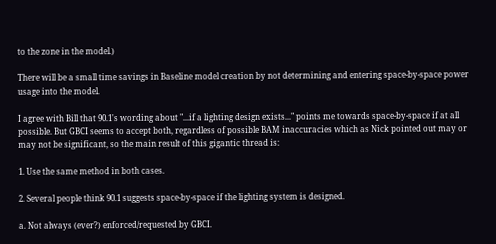to the zone in the model.)

There will be a small time savings in Baseline model creation by not determining and entering space-by-space power usage into the model.

I agree with Bill that 90.1's wording about "...if a lighting design exists..." points me towards space-by-space if at all possible. But GBCI seems to accept both, regardless of possible BAM inaccuracies which as Nick pointed out may or may not be significant, so the main result of this gigantic thread is:

1. Use the same method in both cases.

2. Several people think 90.1 suggests space-by-space if the lighting system is designed.

a. Not always (ever?) enforced/requested by GBCI.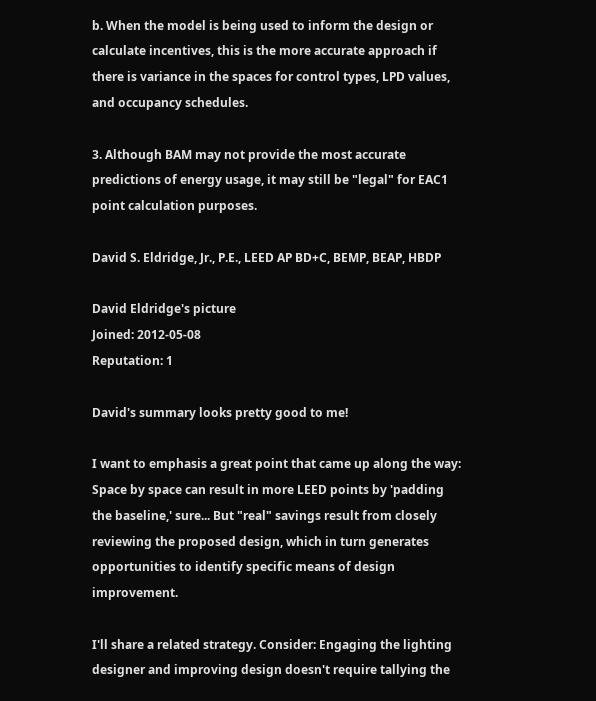b. When the model is being used to inform the design or calculate incentives, this is the more accurate approach if there is variance in the spaces for control types, LPD values, and occupancy schedules.

3. Although BAM may not provide the most accurate predictions of energy usage, it may still be "legal" for EAC1 point calculation purposes.

David S. Eldridge, Jr., P.E., LEED AP BD+C, BEMP, BEAP, HBDP

David Eldridge's picture
Joined: 2012-05-08
Reputation: 1

David's summary looks pretty good to me!

I want to emphasis a great point that came up along the way: Space by space can result in more LEED points by 'padding the baseline,' sure... But "real" savings result from closely reviewing the proposed design, which in turn generates opportunities to identify specific means of design improvement.

I'll share a related strategy. Consider: Engaging the lighting designer and improving design doesn't require tallying the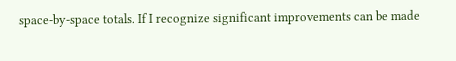space-by-space totals. If I recognize significant improvements can be made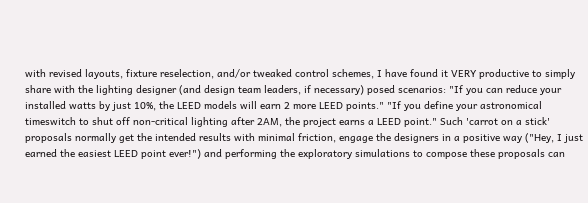with revised layouts, fixture reselection, and/or tweaked control schemes, I have found it VERY productive to simply share with the lighting designer (and design team leaders, if necessary) posed scenarios: "If you can reduce your installed watts by just 10%, the LEED models will earn 2 more LEED points." "If you define your astronomical timeswitch to shut off non-critical lighting after 2AM, the project earns a LEED point." Such 'carrot on a stick' proposals normally get the intended results with minimal friction, engage the designers in a positive way ("Hey, I just earned the easiest LEED point ever!") and performing the exploratory simulations to compose these proposals can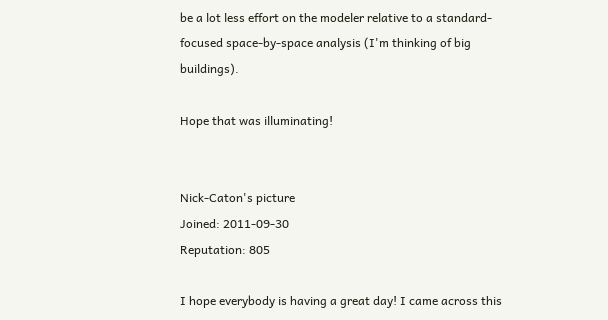be a lot less effort on the modeler relative to a standard-focused space-by-space analysis (I'm thinking of big buildings).

Hope that was illuminating!


Nick-Caton's picture
Joined: 2011-09-30
Reputation: 805

I hope everybody is having a great day! I came across this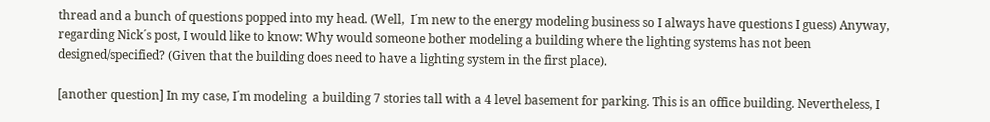thread and a bunch of questions popped into my head. (Well,  I´m new to the energy modeling business so I always have questions I guess) Anyway, regarding Nick´s post, I would like to know: Why would someone bother modeling a building where the lighting systems has not been designed/specified? (Given that the building does need to have a lighting system in the first place).

[another question] In my case, I´m modeling  a building 7 stories tall with a 4 level basement for parking. This is an office building. Nevertheless, I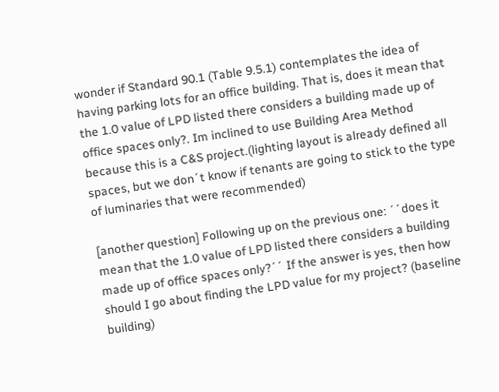wonder if Standard 90.1 (Table 9.5.1) contemplates the idea of having parking lots for an office building. That is, does it mean that the 1.0 value of LPD listed there considers a building made up of office spaces only?. Im inclined to use Building Area Method because this is a C&S project.(lighting layout is already defined all spaces, but we don´t know if tenants are going to stick to the type of luminaries that were recommended)

[another question] Following up on the previous one: ´´does it mean that the 1.0 value of LPD listed there considers a building made up of office spaces only?´´ If the answer is yes, then how should I go about finding the LPD value for my project? (baseline building)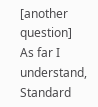[another question] As far I understand, Standard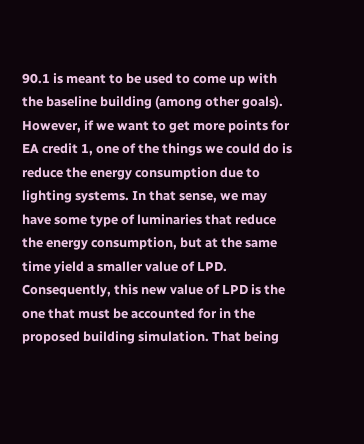90.1 is meant to be used to come up with the baseline building (among other goals). However, if we want to get more points for EA credit 1, one of the things we could do is reduce the energy consumption due to lighting systems. In that sense, we may have some type of luminaries that reduce the energy consumption, but at the same time yield a smaller value of LPD. Consequently, this new value of LPD is the one that must be accounted for in the proposed building simulation. That being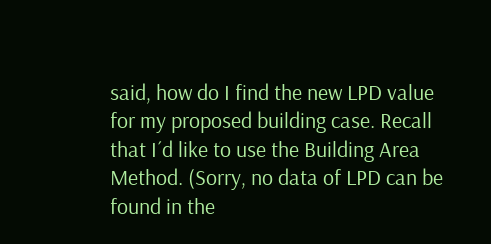said, how do I find the new LPD value for my proposed building case. Recall that I´d like to use the Building Area Method. (Sorry, no data of LPD can be found in the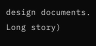design documents. Long story)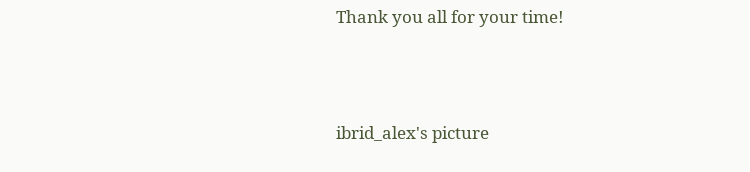Thank you all for your time!



ibrid_alex's picture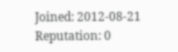Joined: 2012-08-21
Reputation: 0